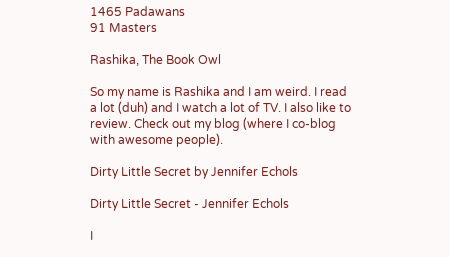1465 Padawans
91 Masters

Rashika, The Book Owl

So my name is Rashika and I am weird. I read a lot (duh) and I watch a lot of TV. I also like to review. Check out my blog (where I co-blog with awesome people).

Dirty Little Secret by Jennifer Echols

Dirty Little Secret - Jennifer Echols

I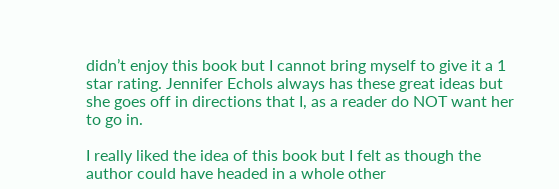didn’t enjoy this book but I cannot bring myself to give it a 1 star rating. Jennifer Echols always has these great ideas but she goes off in directions that I, as a reader do NOT want her to go in.

I really liked the idea of this book but I felt as though the author could have headed in a whole other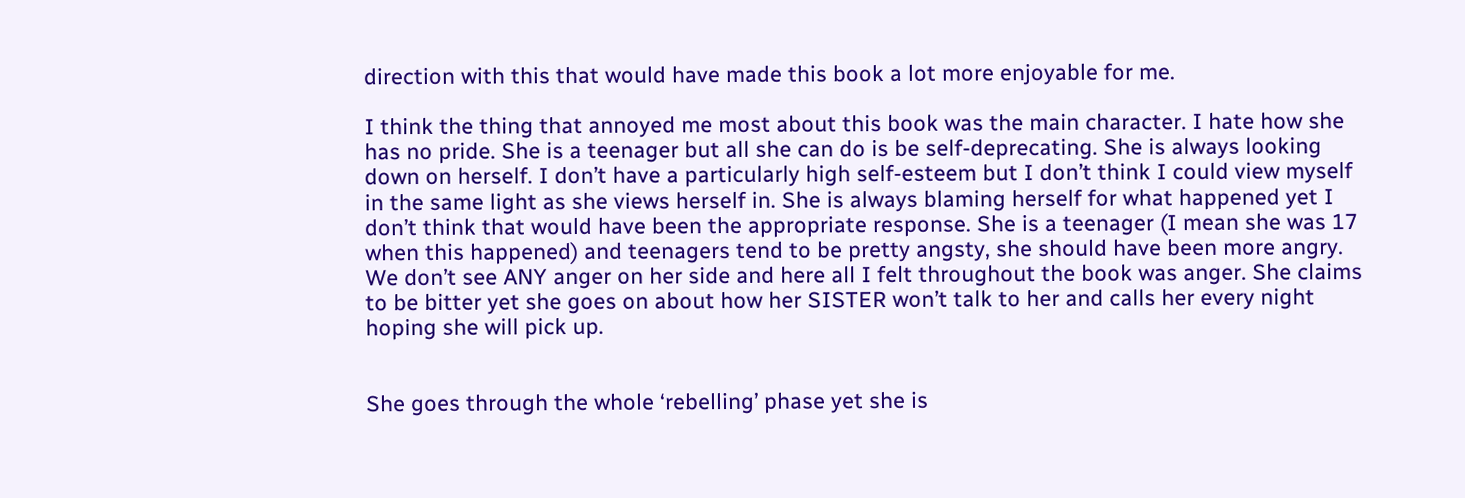direction with this that would have made this book a lot more enjoyable for me.

I think the thing that annoyed me most about this book was the main character. I hate how she has no pride. She is a teenager but all she can do is be self-deprecating. She is always looking down on herself. I don’t have a particularly high self-esteem but I don’t think I could view myself in the same light as she views herself in. She is always blaming herself for what happened yet I don’t think that would have been the appropriate response. She is a teenager (I mean she was 17 when this happened) and teenagers tend to be pretty angsty, she should have been more angry. We don’t see ANY anger on her side and here all I felt throughout the book was anger. She claims to be bitter yet she goes on about how her SISTER won’t talk to her and calls her every night hoping she will pick up.


She goes through the whole ‘rebelling’ phase yet she is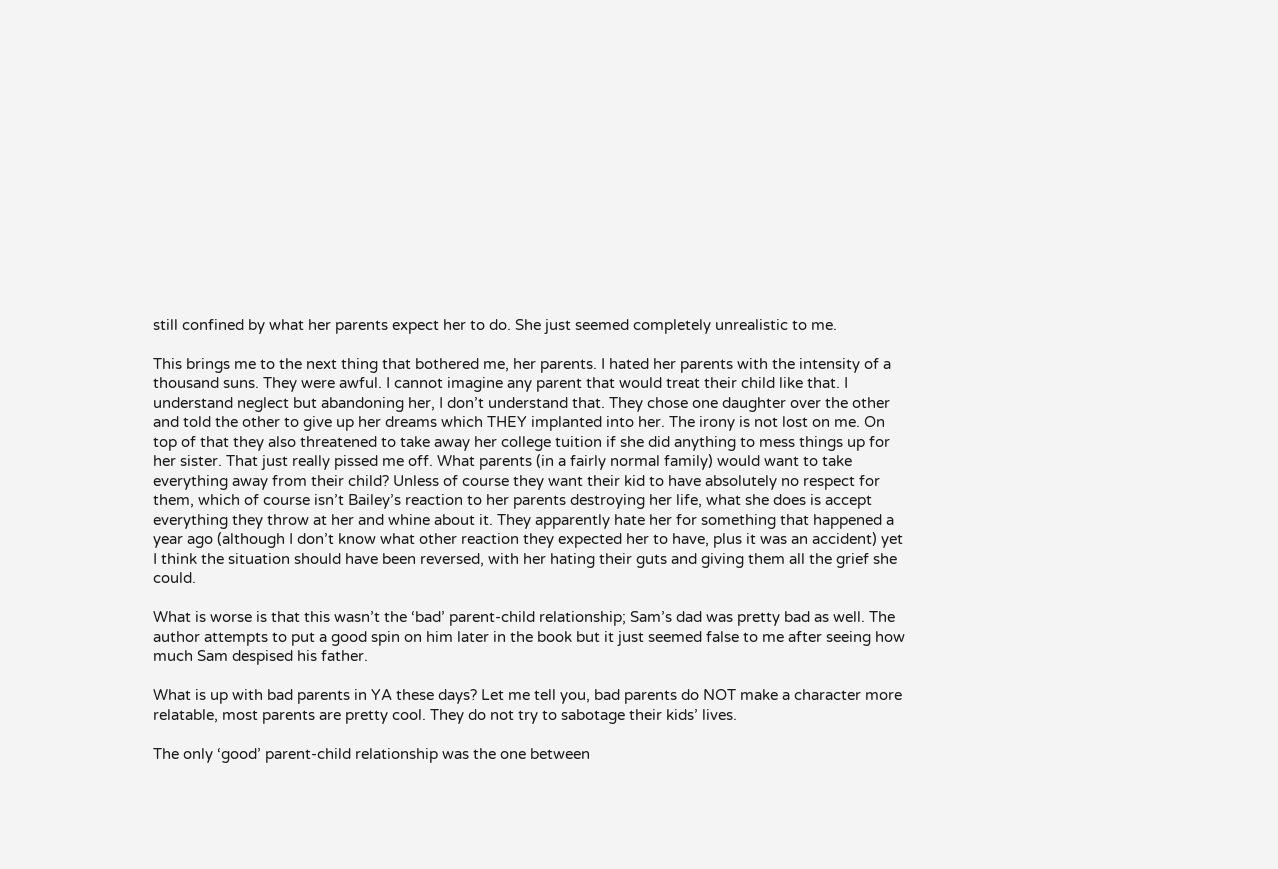still confined by what her parents expect her to do. She just seemed completely unrealistic to me.

This brings me to the next thing that bothered me, her parents. I hated her parents with the intensity of a thousand suns. They were awful. I cannot imagine any parent that would treat their child like that. I understand neglect but abandoning her, I don’t understand that. They chose one daughter over the other and told the other to give up her dreams which THEY implanted into her. The irony is not lost on me. On top of that they also threatened to take away her college tuition if she did anything to mess things up for her sister. That just really pissed me off. What parents (in a fairly normal family) would want to take everything away from their child? Unless of course they want their kid to have absolutely no respect for them, which of course isn’t Bailey’s reaction to her parents destroying her life, what she does is accept everything they throw at her and whine about it. They apparently hate her for something that happened a year ago (although I don’t know what other reaction they expected her to have, plus it was an accident) yet I think the situation should have been reversed, with her hating their guts and giving them all the grief she could.

What is worse is that this wasn’t the ‘bad’ parent-child relationship; Sam’s dad was pretty bad as well. The author attempts to put a good spin on him later in the book but it just seemed false to me after seeing how much Sam despised his father.

What is up with bad parents in YA these days? Let me tell you, bad parents do NOT make a character more relatable, most parents are pretty cool. They do not try to sabotage their kids’ lives.

The only ‘good’ parent-child relationship was the one between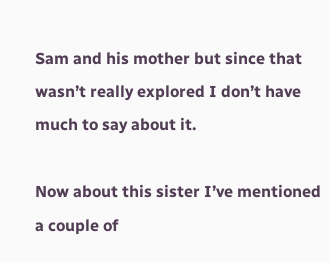Sam and his mother but since that wasn’t really explored I don’t have much to say about it.

Now about this sister I’ve mentioned a couple of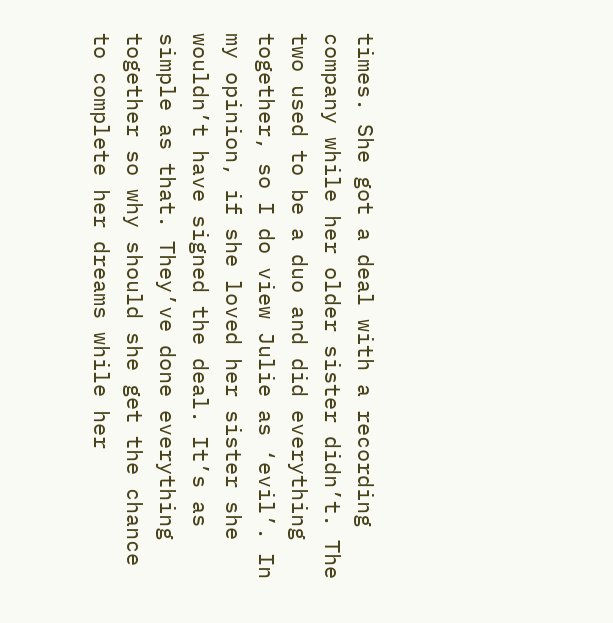times. She got a deal with a recording company while her older sister didn’t. The two used to be a duo and did everything together, so I do view Julie as ‘evil’. In my opinion, if she loved her sister she wouldn’t have signed the deal. It’s as simple as that. They’ve done everything together so why should she get the chance to complete her dreams while her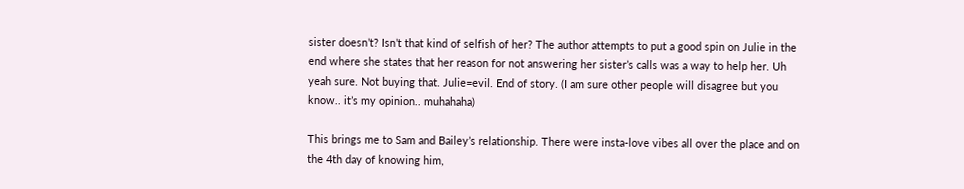sister doesn’t? Isn’t that kind of selfish of her? The author attempts to put a good spin on Julie in the end where she states that her reason for not answering her sister’s calls was a way to help her. Uh yeah sure. Not buying that. Julie=evil. End of story. (I am sure other people will disagree but you know.. it’s my opinion.. muhahaha)

This brings me to Sam and Bailey’s relationship. There were insta-love vibes all over the place and on the 4th day of knowing him,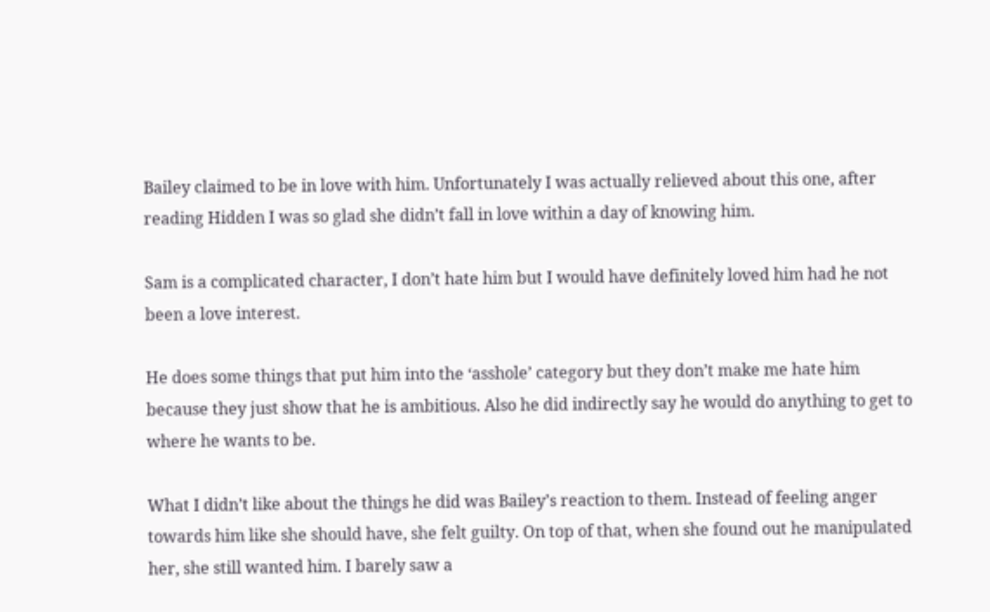Bailey claimed to be in love with him. Unfortunately I was actually relieved about this one, after reading Hidden I was so glad she didn’t fall in love within a day of knowing him.

Sam is a complicated character, I don’t hate him but I would have definitely loved him had he not been a love interest.

He does some things that put him into the ‘asshole’ category but they don’t make me hate him because they just show that he is ambitious. Also he did indirectly say he would do anything to get to where he wants to be.

What I didn’t like about the things he did was Bailey’s reaction to them. Instead of feeling anger towards him like she should have, she felt guilty. On top of that, when she found out he manipulated her, she still wanted him. I barely saw a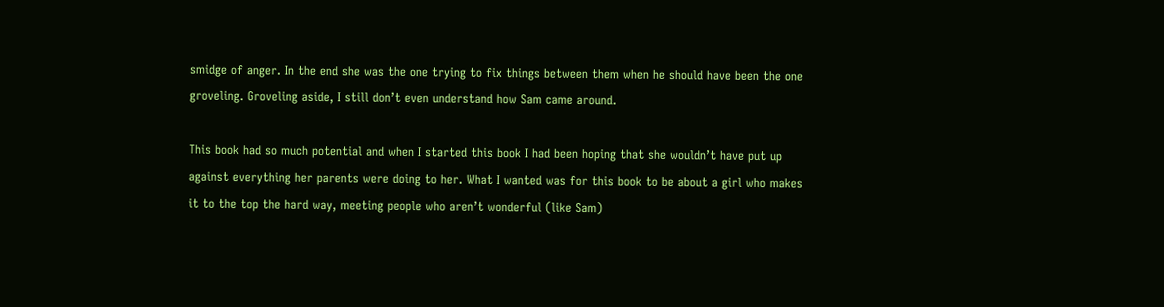smidge of anger. In the end she was the one trying to fix things between them when he should have been the one groveling. Groveling aside, I still don’t even understand how Sam came around.

This book had so much potential and when I started this book I had been hoping that she wouldn’t have put up against everything her parents were doing to her. What I wanted was for this book to be about a girl who makes it to the top the hard way, meeting people who aren’t wonderful (like Sam)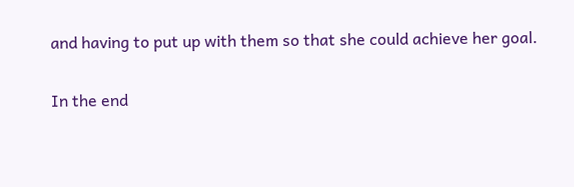and having to put up with them so that she could achieve her goal.

In the end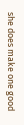she does make one good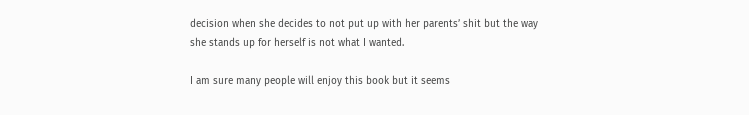decision when she decides to not put up with her parents’ shit but the way she stands up for herself is not what I wanted.

I am sure many people will enjoy this book but it seems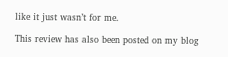like it just wasn’t for me.

This review has also been posted on my blog